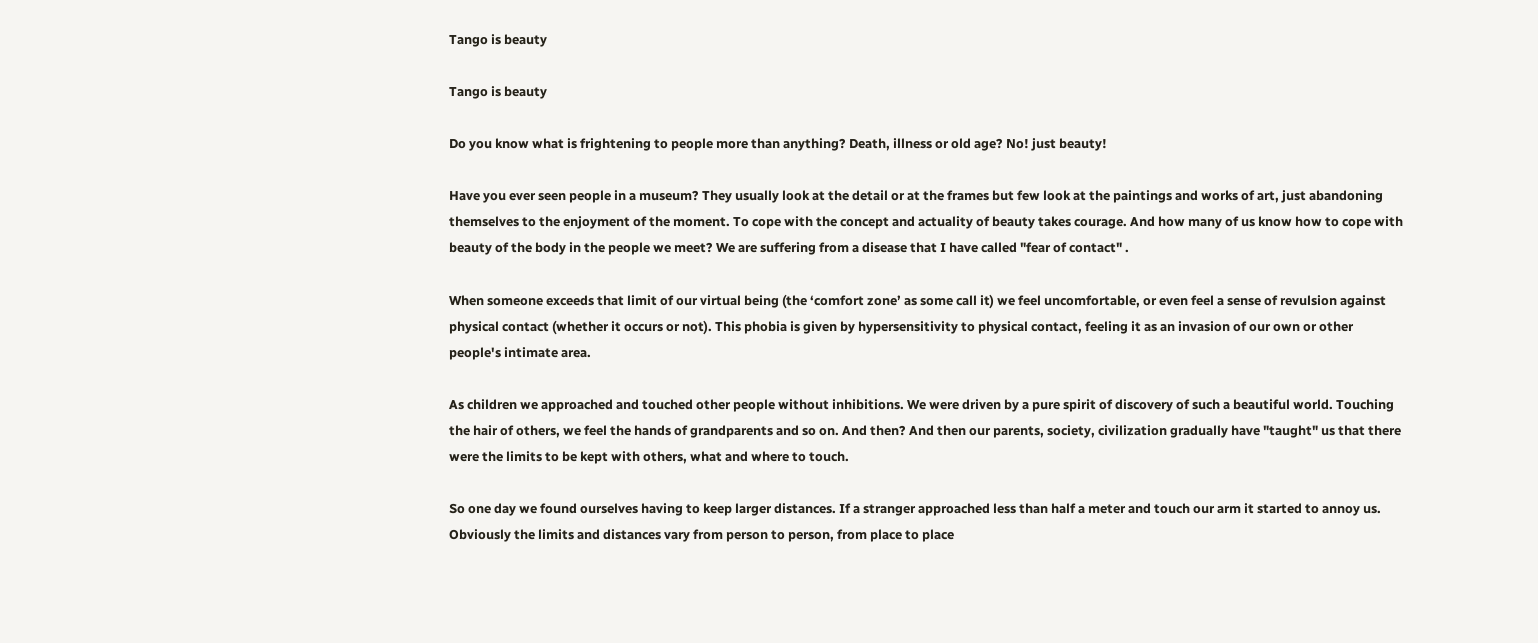Tango is beauty

Tango is beauty

Do you know what is frightening to people more than anything? Death, illness or old age? No! just beauty!

Have you ever seen people in a museum? They usually look at the detail or at the frames but few look at the paintings and works of art, just abandoning themselves to the enjoyment of the moment. To cope with the concept and actuality of beauty takes courage. And how many of us know how to cope with beauty of the body in the people we meet? We are suffering from a disease that I have called "fear of contact" .

When someone exceeds that limit of our virtual being (the ‘comfort zone’ as some call it) we feel uncomfortable, or even feel a sense of revulsion against physical contact (whether it occurs or not). This phobia is given by hypersensitivity to physical contact, feeling it as an invasion of our own or other people's intimate area.

As children we approached and touched other people without inhibitions. We were driven by a pure spirit of discovery of such a beautiful world. Touching the hair of others, we feel the hands of grandparents and so on. And then? And then our parents, society, civilization gradually have "taught" us that there were the limits to be kept with others, what and where to touch.

So one day we found ourselves having to keep larger distances. If a stranger approached less than half a meter and touch our arm it started to annoy us. Obviously the limits and distances vary from person to person, from place to place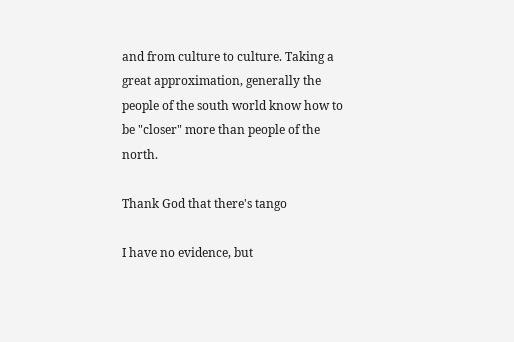and from culture to culture. Taking a great approximation, generally the people of the south world know how to be "closer" more than people of the north.

Thank God that there's tango

I have no evidence, but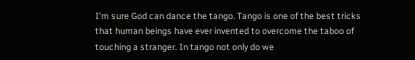I'm sure God can dance the tango. Tango is one of the best tricks that human beings have ever invented to overcome the taboo of touching a stranger. In tango not only do we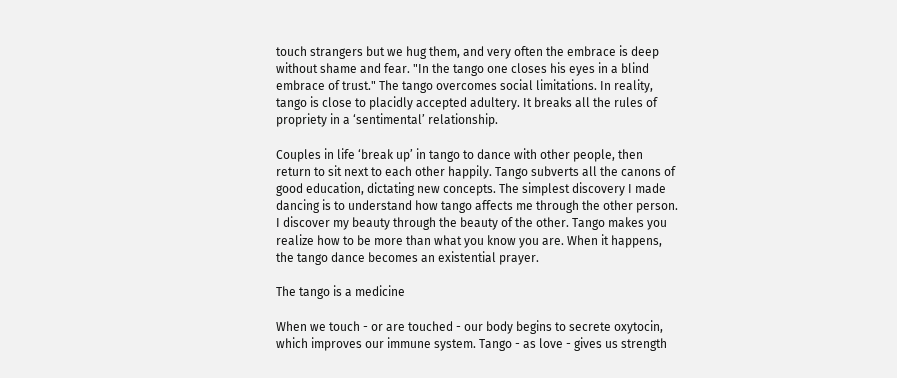touch strangers but we hug them, and very often the embrace is deep without shame and fear. "In the tango one closes his eyes in a blind embrace of trust." The tango overcomes social limitations. In reality, tango is close to placidly accepted adultery. It breaks all the rules of propriety in a ‘sentimental’ relationship.

Couples in life ‘break up’ in tango to dance with other people, then return to sit next to each other happily. Tango subverts all the canons of good education, dictating new concepts. The simplest discovery I made dancing is to understand how tango affects me through the other person. I discover my beauty through the beauty of the other. Tango makes you realize how to be more than what you know you are. When it happens, the tango dance becomes an existential prayer.

The tango is a medicine

When we touch - or are touched - our body begins to secrete oxytocin, which improves our immune system. Tango - as love - gives us strength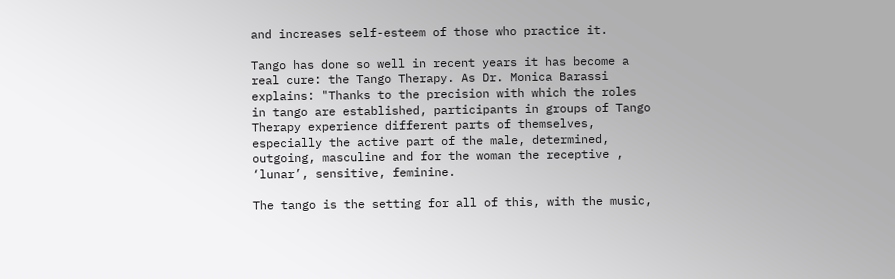and increases self-esteem of those who practice it.

Tango has done so well in recent years it has become a real cure: the Tango Therapy. As Dr. Monica Barassi explains: "Thanks to the precision with which the roles in tango are established, participants in groups of Tango Therapy experience different parts of themselves, especially the active part of the male, determined, outgoing, masculine and for the woman the receptive , ‘lunar’, sensitive, feminine.

The tango is the setting for all of this, with the music,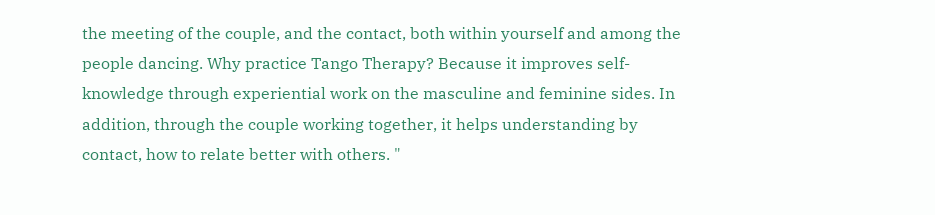the meeting of the couple, and the contact, both within yourself and among the people dancing. Why practice Tango Therapy? Because it improves self-knowledge through experiential work on the masculine and feminine sides. In addition, through the couple working together, it helps understanding by contact, how to relate better with others. "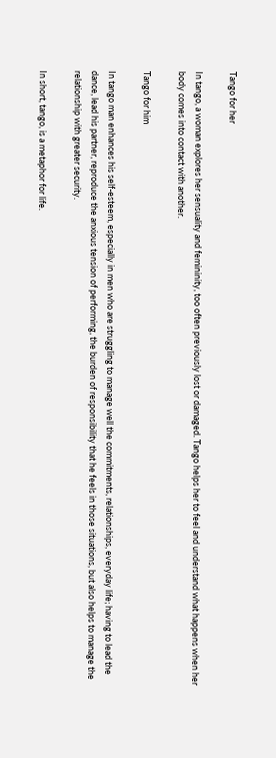Tango for her

In tango, a woman explores her sensuality and femininity, too often previously lost or damaged. Tango helps her to feel and understand what happens when her body comes into contact with another.

Tango for him

In tango man enhances his self-esteem, especially in men who are struggling to manage well the commitments, relationships, everyday life; having to lead the dance, lead his partner, reproduce the anxious tension of performing, the burden of responsibility that he feels in those situations, but also helps to manage the relationship with greater security.

In short, tango, is a metaphor for life.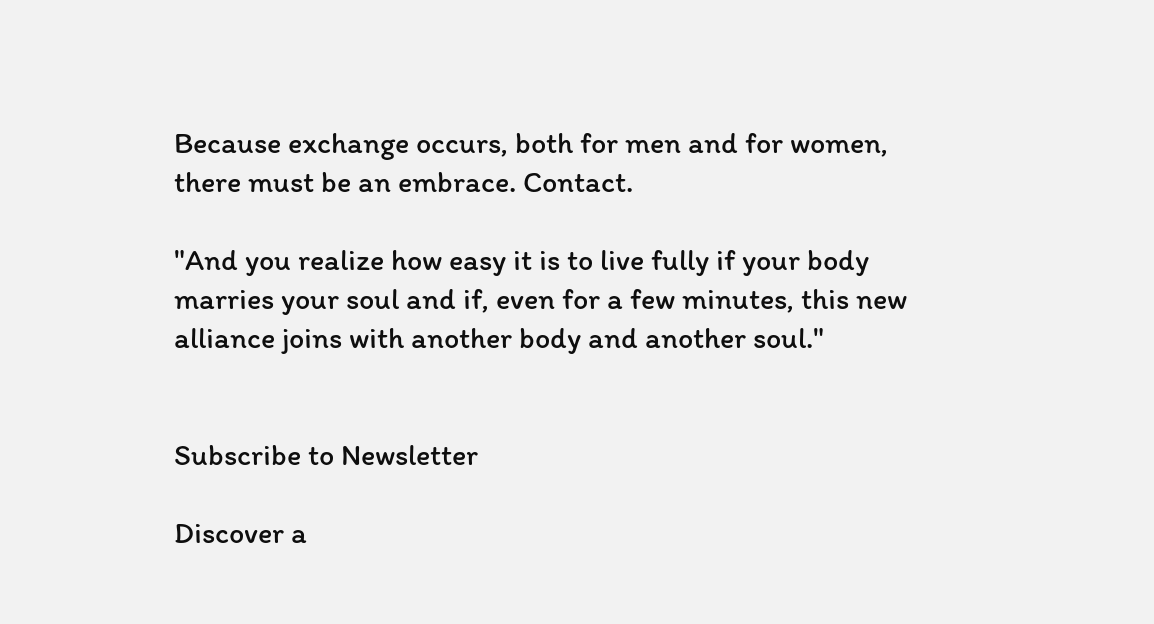Because exchange occurs, both for men and for women, there must be an embrace. Contact.

"And you realize how easy it is to live fully if your body marries your soul and if, even for a few minutes, this new alliance joins with another body and another soul."


Subscribe to Newsletter

Discover a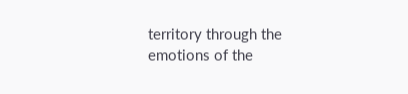territory through the emotions of the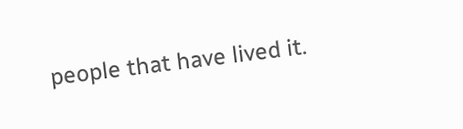people that have lived it.